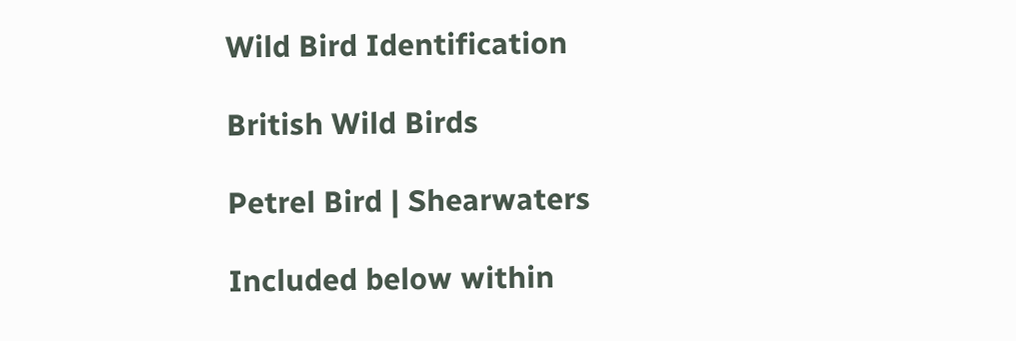Wild Bird Identification

British Wild Birds

Petrel Bird | Shearwaters

Included below within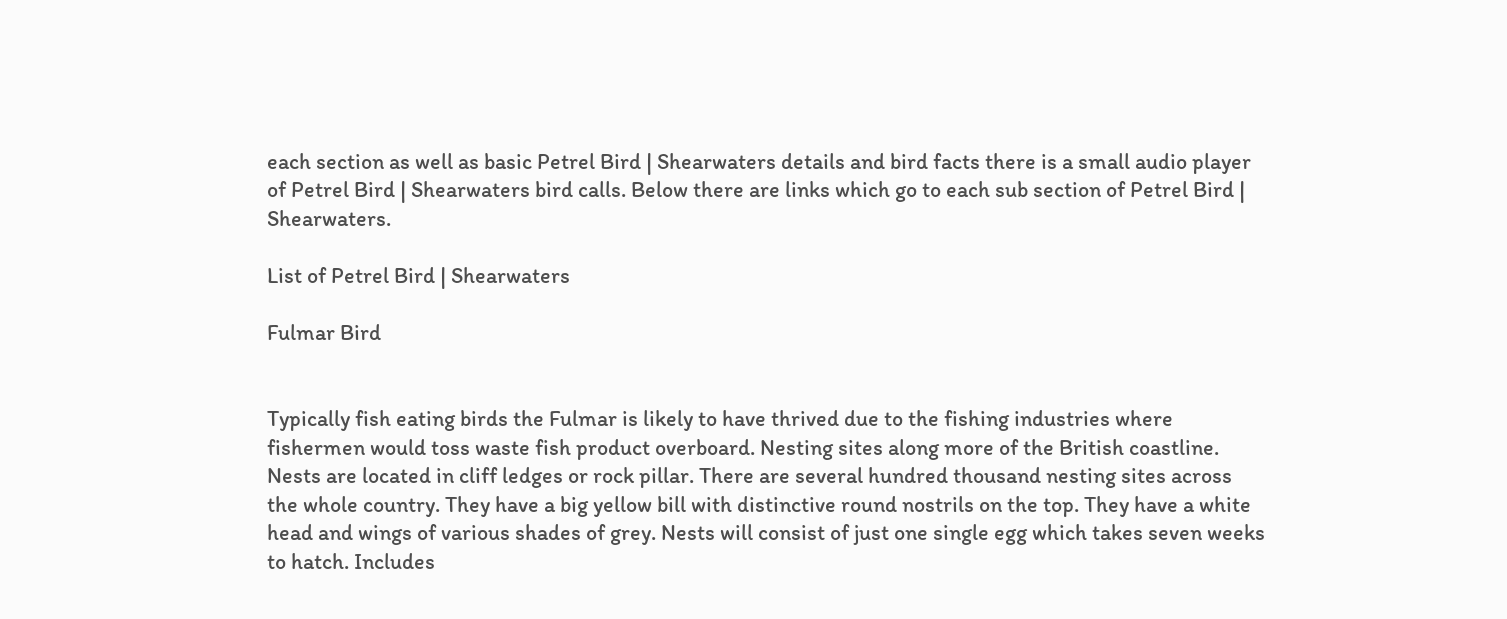each section as well as basic Petrel Bird | Shearwaters details and bird facts there is a small audio player of Petrel Bird | Shearwaters bird calls. Below there are links which go to each sub section of Petrel Bird | Shearwaters.

List of Petrel Bird | Shearwaters

Fulmar Bird


Typically fish eating birds the Fulmar is likely to have thrived due to the fishing industries where fishermen would toss waste fish product overboard. Nesting sites along more of the British coastline. Nests are located in cliff ledges or rock pillar. There are several hundred thousand nesting sites across the whole country. They have a big yellow bill with distinctive round nostrils on the top. They have a white head and wings of various shades of grey. Nests will consist of just one single egg which takes seven weeks to hatch. Includes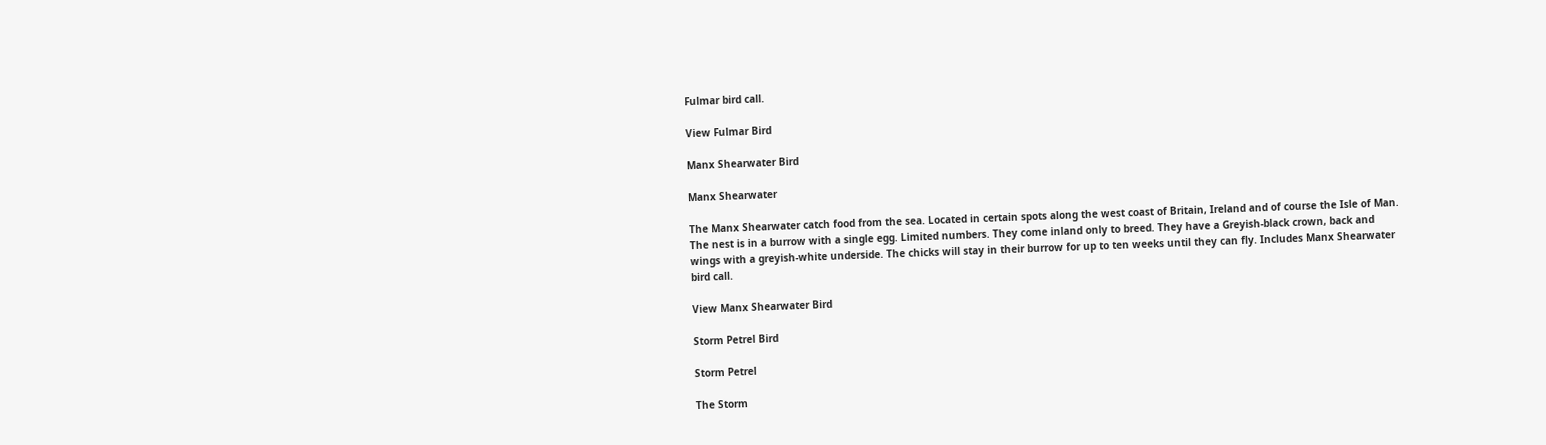Fulmar bird call.

View Fulmar Bird

Manx Shearwater Bird

Manx Shearwater

The Manx Shearwater catch food from the sea. Located in certain spots along the west coast of Britain, Ireland and of course the Isle of Man. The nest is in a burrow with a single egg. Limited numbers. They come inland only to breed. They have a Greyish-black crown, back and wings with a greyish-white underside. The chicks will stay in their burrow for up to ten weeks until they can fly. Includes Manx Shearwater bird call.

View Manx Shearwater Bird

Storm Petrel Bird

Storm Petrel

The Storm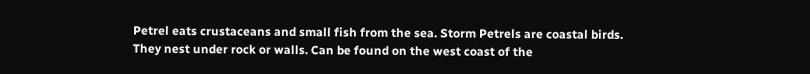Petrel eats crustaceans and small fish from the sea. Storm Petrels are coastal birds. They nest under rock or walls. Can be found on the west coast of the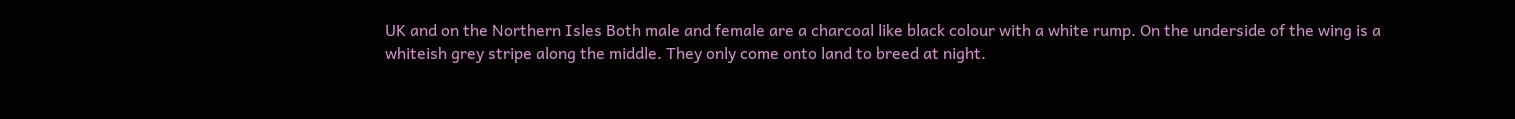UK and on the Northern Isles Both male and female are a charcoal like black colour with a white rump. On the underside of the wing is a whiteish grey stripe along the middle. They only come onto land to breed at night.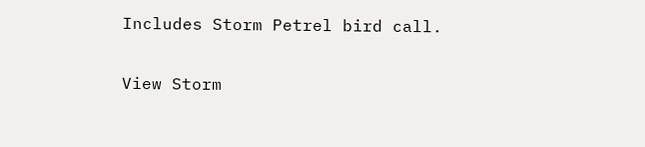Includes Storm Petrel bird call.

View Storm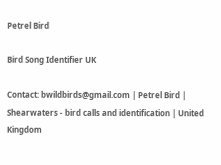Petrel Bird

Bird Song Identifier UK

Contact: bwildbirds@gmail.com | Petrel Bird | Shearwaters - bird calls and identification | United Kingdom